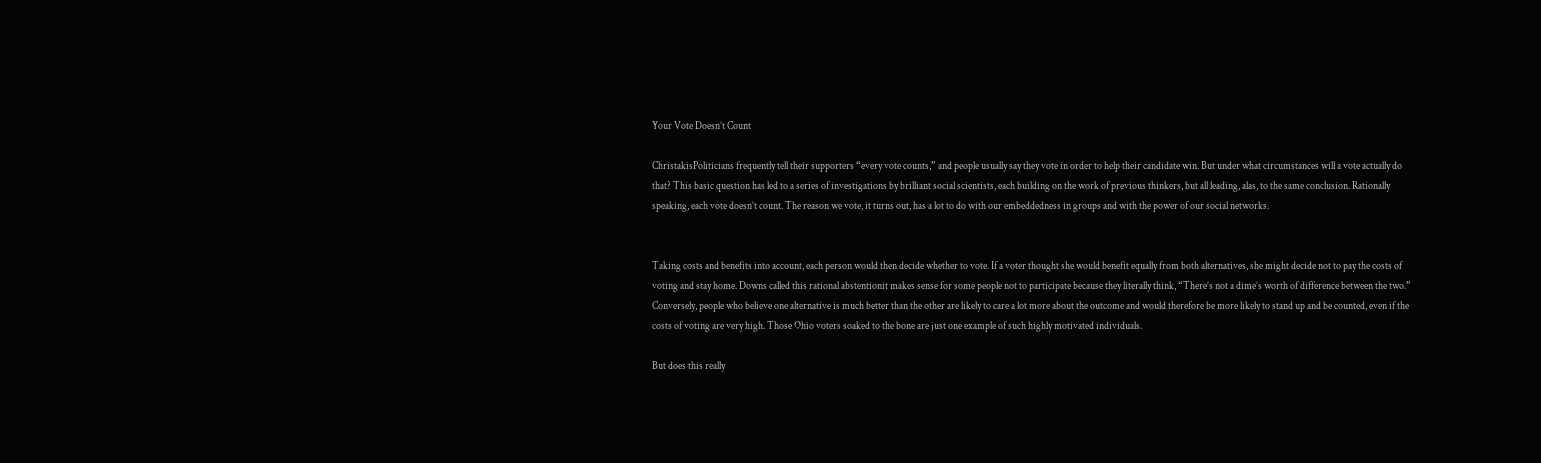Your Vote Doesn’t Count

ChristakisPoliticians frequently tell their supporters “every vote counts,” and people usually say they vote in order to help their candidate win. But under what circumstances will a vote actually do that? This basic question has led to a series of investigations by brilliant social scientists, each building on the work of previous thinkers, but all leading, alas, to the same conclusion. Rationally speaking, each vote doesn’t count. The reason we vote, it turns out, has a lot to do with our embeddedness in groups and with the power of our social networks.


Taking costs and benefits into account, each person would then decide whether to vote. If a voter thought she would benefit equally from both alternatives, she might decide not to pay the costs of voting and stay home. Downs called this rational abstentionit makes sense for some people not to participate because they literally think, “There’s not a dime’s worth of difference between the two.” Conversely, people who believe one alternative is much better than the other are likely to care a lot more about the outcome and would therefore be more likely to stand up and be counted, even if the costs of voting are very high. Those Ohio voters soaked to the bone are just one example of such highly motivated individuals.

But does this really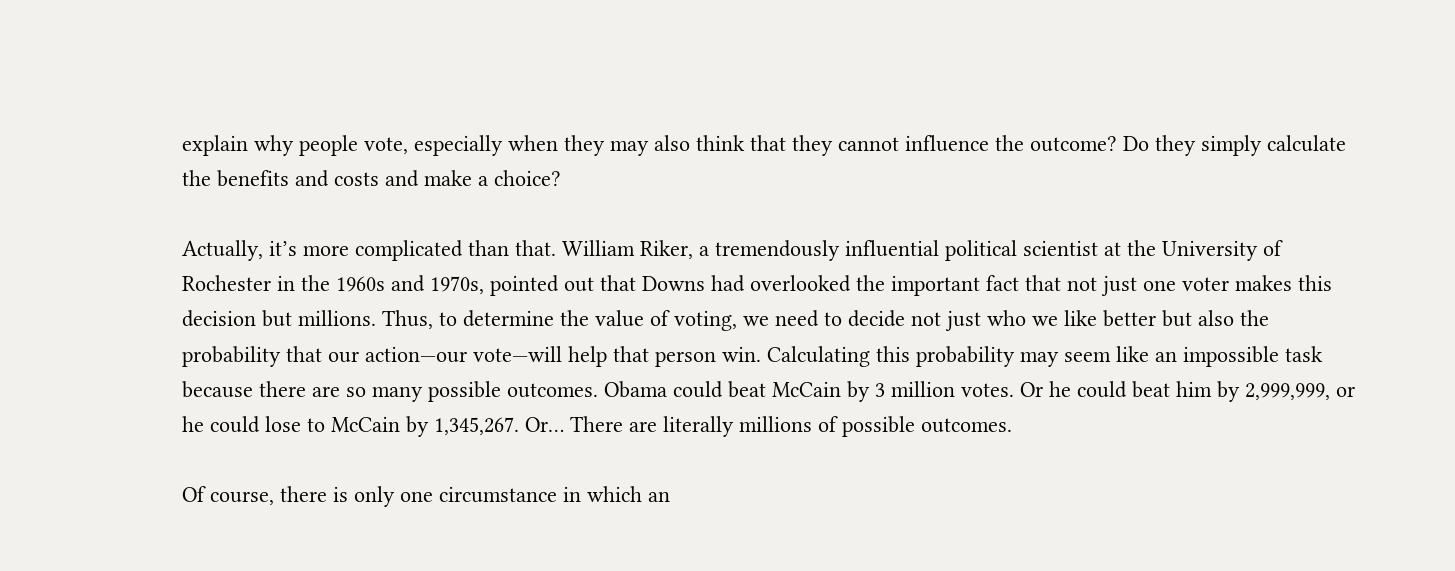explain why people vote, especially when they may also think that they cannot influence the outcome? Do they simply calculate the benefits and costs and make a choice?

Actually, it’s more complicated than that. William Riker, a tremendously influential political scientist at the University of Rochester in the 1960s and 1970s, pointed out that Downs had overlooked the important fact that not just one voter makes this decision but millions. Thus, to determine the value of voting, we need to decide not just who we like better but also the probability that our action—our vote—will help that person win. Calculating this probability may seem like an impossible task because there are so many possible outcomes. Obama could beat McCain by 3 million votes. Or he could beat him by 2,999,999, or he could lose to McCain by 1,345,267. Or… There are literally millions of possible outcomes.

Of course, there is only one circumstance in which an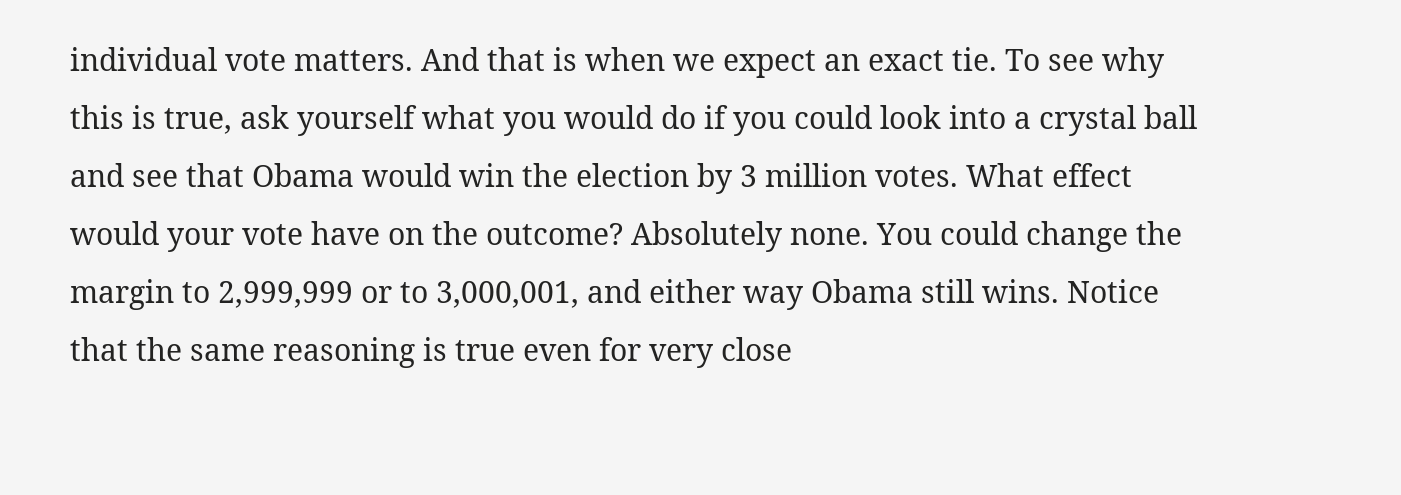individual vote matters. And that is when we expect an exact tie. To see why this is true, ask yourself what you would do if you could look into a crystal ball and see that Obama would win the election by 3 million votes. What effect would your vote have on the outcome? Absolutely none. You could change the margin to 2,999,999 or to 3,000,001, and either way Obama still wins. Notice that the same reasoning is true even for very close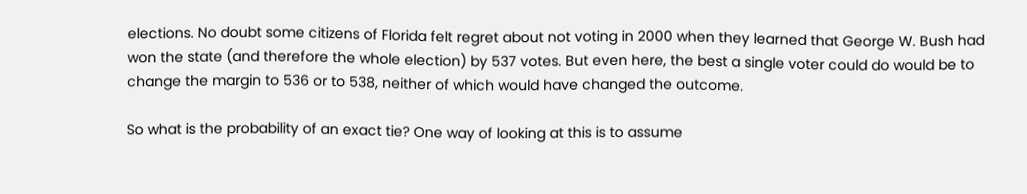elections. No doubt some citizens of Florida felt regret about not voting in 2000 when they learned that George W. Bush had won the state (and therefore the whole election) by 537 votes. But even here, the best a single voter could do would be to change the margin to 536 or to 538, neither of which would have changed the outcome.

So what is the probability of an exact tie? One way of looking at this is to assume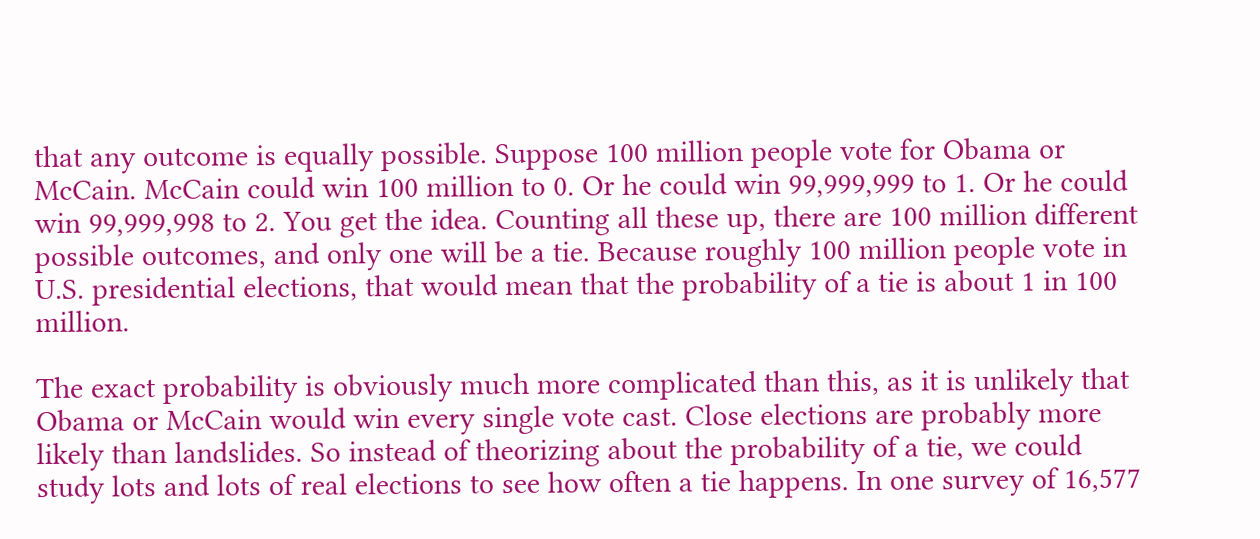that any outcome is equally possible. Suppose 100 million people vote for Obama or McCain. McCain could win 100 million to 0. Or he could win 99,999,999 to 1. Or he could win 99,999,998 to 2. You get the idea. Counting all these up, there are 100 million different possible outcomes, and only one will be a tie. Because roughly 100 million people vote in U.S. presidential elections, that would mean that the probability of a tie is about 1 in 100 million.

The exact probability is obviously much more complicated than this, as it is unlikely that Obama or McCain would win every single vote cast. Close elections are probably more likely than landslides. So instead of theorizing about the probability of a tie, we could study lots and lots of real elections to see how often a tie happens. In one survey of 16,577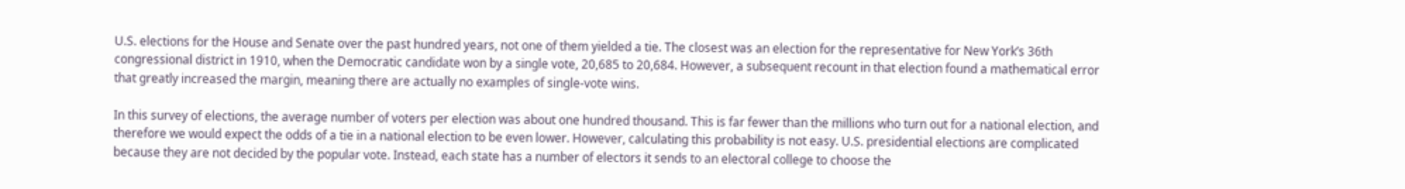U.S. elections for the House and Senate over the past hundred years, not one of them yielded a tie. The closest was an election for the representative for New York’s 36th congressional district in 1910, when the Democratic candidate won by a single vote, 20,685 to 20,684. However, a subsequent recount in that election found a mathematical error that greatly increased the margin, meaning there are actually no examples of single-vote wins.

In this survey of elections, the average number of voters per election was about one hundred thousand. This is far fewer than the millions who turn out for a national election, and therefore we would expect the odds of a tie in a national election to be even lower. However, calculating this probability is not easy. U.S. presidential elections are complicated because they are not decided by the popular vote. Instead, each state has a number of electors it sends to an electoral college to choose the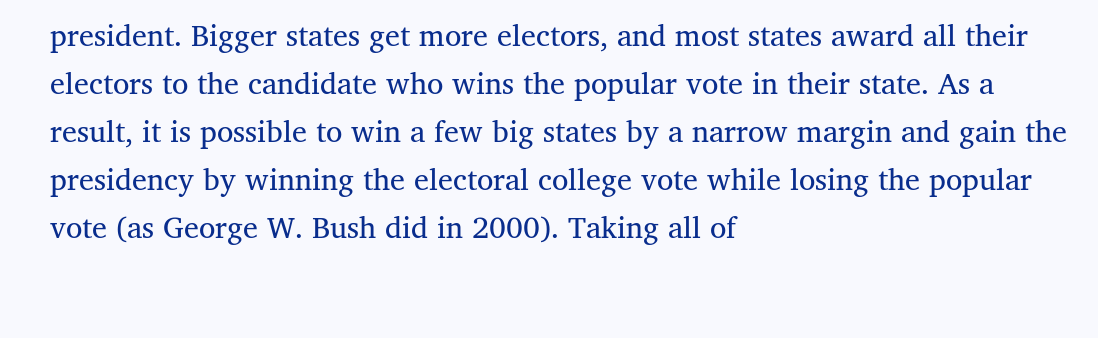president. Bigger states get more electors, and most states award all their electors to the candidate who wins the popular vote in their state. As a result, it is possible to win a few big states by a narrow margin and gain the presidency by winning the electoral college vote while losing the popular vote (as George W. Bush did in 2000). Taking all of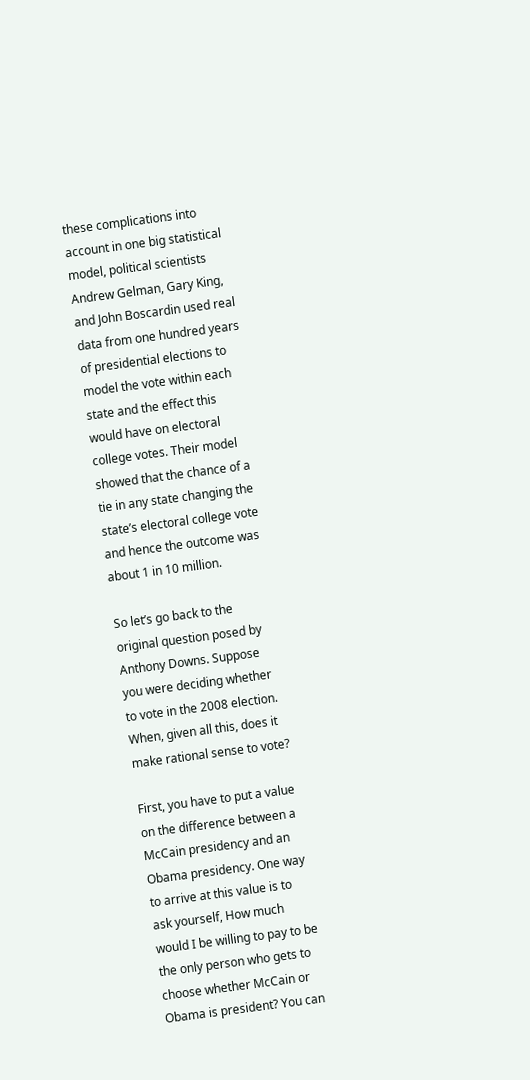these complications into account in one big statistical model, political scientists Andrew Gelman, Gary King, and John Boscardin used real data from one hundred years of presidential elections to model the vote within each state and the effect this would have on electoral college votes. Their model showed that the chance of a tie in any state changing the state’s electoral college vote and hence the outcome was about 1 in 10 million.

So let’s go back to the original question posed by Anthony Downs. Suppose you were deciding whether to vote in the 2008 election. When, given all this, does it make rational sense to vote?

First, you have to put a value on the difference between a McCain presidency and an Obama presidency. One way to arrive at this value is to ask yourself, How much would I be willing to pay to be the only person who gets to choose whether McCain or Obama is president? You can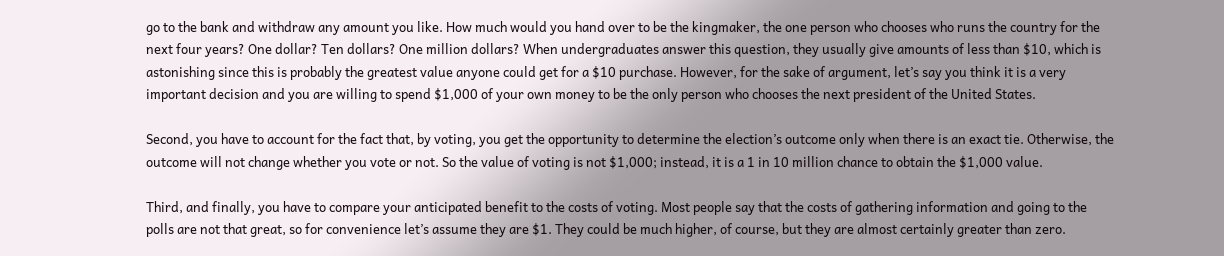go to the bank and withdraw any amount you like. How much would you hand over to be the kingmaker, the one person who chooses who runs the country for the next four years? One dollar? Ten dollars? One million dollars? When undergraduates answer this question, they usually give amounts of less than $10, which is astonishing since this is probably the greatest value anyone could get for a $10 purchase. However, for the sake of argument, let’s say you think it is a very important decision and you are willing to spend $1,000 of your own money to be the only person who chooses the next president of the United States.

Second, you have to account for the fact that, by voting, you get the opportunity to determine the election’s outcome only when there is an exact tie. Otherwise, the outcome will not change whether you vote or not. So the value of voting is not $1,000; instead, it is a 1 in 10 million chance to obtain the $1,000 value.

Third, and finally, you have to compare your anticipated benefit to the costs of voting. Most people say that the costs of gathering information and going to the polls are not that great, so for convenience let’s assume they are $1. They could be much higher, of course, but they are almost certainly greater than zero.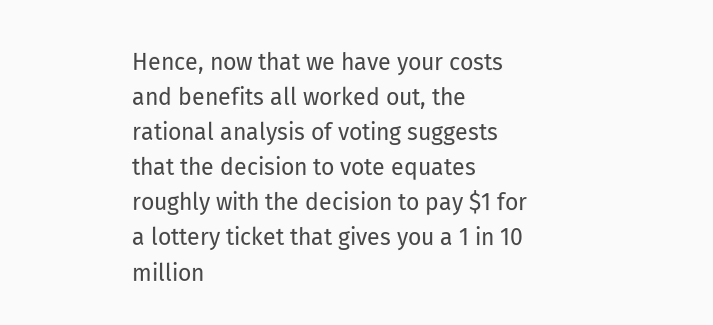Hence, now that we have your costs and benefits all worked out, the rational analysis of voting suggests that the decision to vote equates roughly with the decision to pay $1 for a lottery ticket that gives you a 1 in 10 million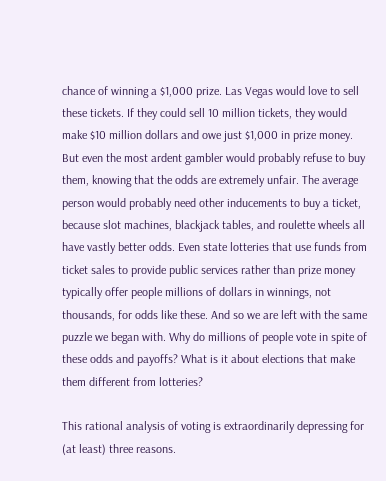chance of winning a $1,000 prize. Las Vegas would love to sell these tickets. If they could sell 10 million tickets, they would make $10 million dollars and owe just $1,000 in prize money. But even the most ardent gambler would probably refuse to buy them, knowing that the odds are extremely unfair. The average person would probably need other inducements to buy a ticket, because slot machines, blackjack tables, and roulette wheels all have vastly better odds. Even state lotteries that use funds from ticket sales to provide public services rather than prize money typically offer people millions of dollars in winnings, not thousands, for odds like these. And so we are left with the same puzzle we began with. Why do millions of people vote in spite of these odds and payoffs? What is it about elections that make them different from lotteries?

This rational analysis of voting is extraordinarily depressing for (at least) three reasons.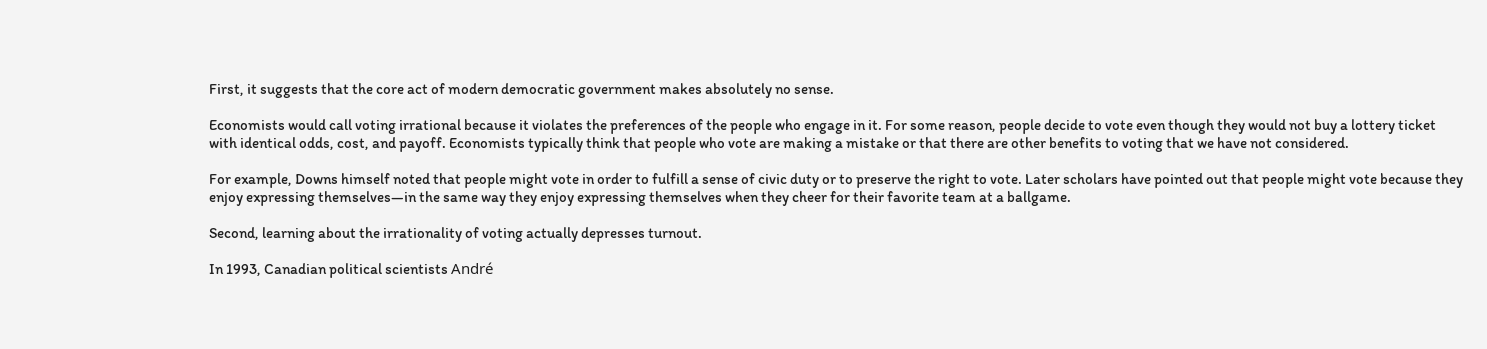First, it suggests that the core act of modern democratic government makes absolutely no sense.

Economists would call voting irrational because it violates the preferences of the people who engage in it. For some reason, people decide to vote even though they would not buy a lottery ticket with identical odds, cost, and payoff. Economists typically think that people who vote are making a mistake or that there are other benefits to voting that we have not considered.

For example, Downs himself noted that people might vote in order to fulfill a sense of civic duty or to preserve the right to vote. Later scholars have pointed out that people might vote because they enjoy expressing themselves—in the same way they enjoy expressing themselves when they cheer for their favorite team at a ballgame.

Second, learning about the irrationality of voting actually depresses turnout.

In 1993, Canadian political scientists André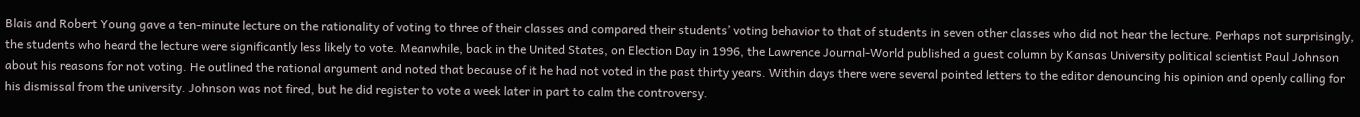Blais and Robert Young gave a ten-minute lecture on the rationality of voting to three of their classes and compared their students’ voting behavior to that of students in seven other classes who did not hear the lecture. Perhaps not surprisingly, the students who heard the lecture were significantly less likely to vote. Meanwhile, back in the United States, on Election Day in 1996, the Lawrence Journal-World published a guest column by Kansas University political scientist Paul Johnson about his reasons for not voting. He outlined the rational argument and noted that because of it he had not voted in the past thirty years. Within days there were several pointed letters to the editor denouncing his opinion and openly calling for his dismissal from the university. Johnson was not fired, but he did register to vote a week later in part to calm the controversy.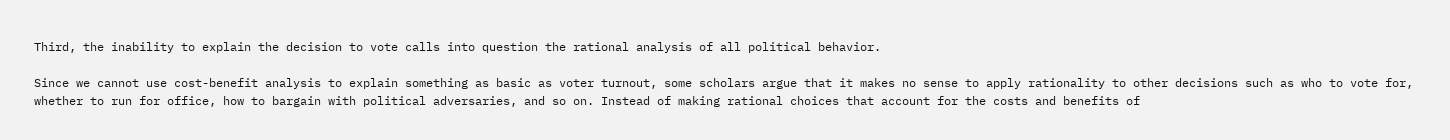Third, the inability to explain the decision to vote calls into question the rational analysis of all political behavior.

Since we cannot use cost-benefit analysis to explain something as basic as voter turnout, some scholars argue that it makes no sense to apply rationality to other decisions such as who to vote for, whether to run for office, how to bargain with political adversaries, and so on. Instead of making rational choices that account for the costs and benefits of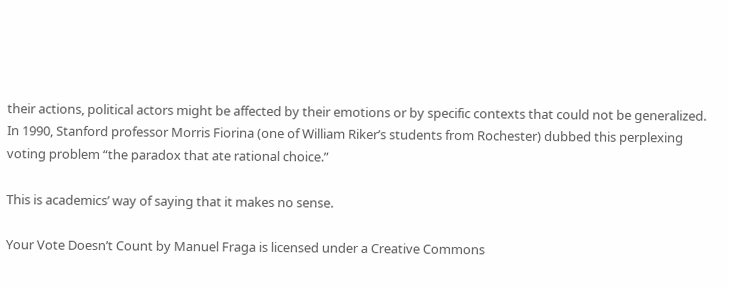their actions, political actors might be affected by their emotions or by specific contexts that could not be generalized. In 1990, Stanford professor Morris Fiorina (one of William Riker’s students from Rochester) dubbed this perplexing voting problem “the paradox that ate rational choice.”

This is academics’ way of saying that it makes no sense.

Your Vote Doesn’t Count by Manuel Fraga is licensed under a Creative Commons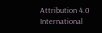Attribution 4.0 International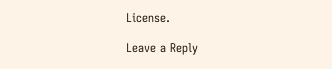License.

Leave a Reply